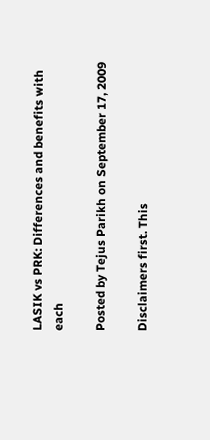LASIK vs PRK: Differences and benefits with each

Posted by Tejus Parikh on September 17, 2009

Disclaimers first. This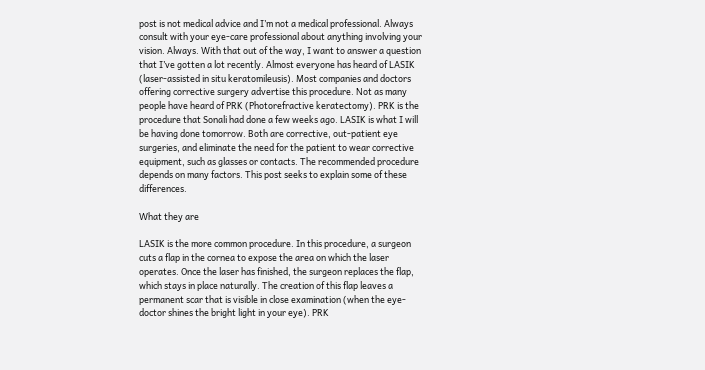post is not medical advice and I’m not a medical professional. Always consult with your eye-care professional about anything involving your vision. Always. With that out of the way, I want to answer a question that I’ve gotten a lot recently. Almost everyone has heard of LASIK (laser-assisted in situ keratomileusis). Most companies and doctors offering corrective surgery advertise this procedure. Not as many people have heard of PRK (Photorefractive keratectomy). PRK is the procedure that Sonali had done a few weeks ago. LASIK is what I will be having done tomorrow. Both are corrective, out-patient eye surgeries, and eliminate the need for the patient to wear corrective equipment, such as glasses or contacts. The recommended procedure depends on many factors. This post seeks to explain some of these differences.

What they are

LASIK is the more common procedure. In this procedure, a surgeon cuts a flap in the cornea to expose the area on which the laser operates. Once the laser has finished, the surgeon replaces the flap, which stays in place naturally. The creation of this flap leaves a permanent scar that is visible in close examination (when the eye-doctor shines the bright light in your eye). PRK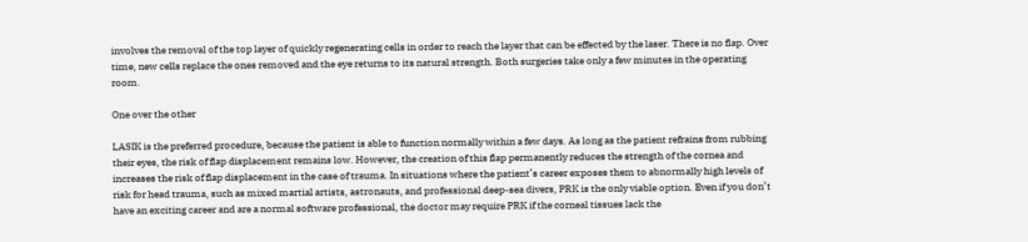involves the removal of the top layer of quickly regenerating cells in order to reach the layer that can be effected by the laser. There is no flap. Over time, new cells replace the ones removed and the eye returns to its natural strength. Both surgeries take only a few minutes in the operating room.

One over the other

LASIK is the preferred procedure, because the patient is able to function normally within a few days. As long as the patient refrains from rubbing their eyes, the risk of flap displacement remains low. However, the creation of this flap permanently reduces the strength of the cornea and increases the risk of flap displacement in the case of trauma. In situations where the patient’s career exposes them to abnormally high levels of risk for head trauma, such as mixed martial artists, astronauts, and professional deep-sea divers, PRK is the only viable option. Even if you don’t have an exciting career and are a normal software professional, the doctor may require PRK if the corneal tissues lack the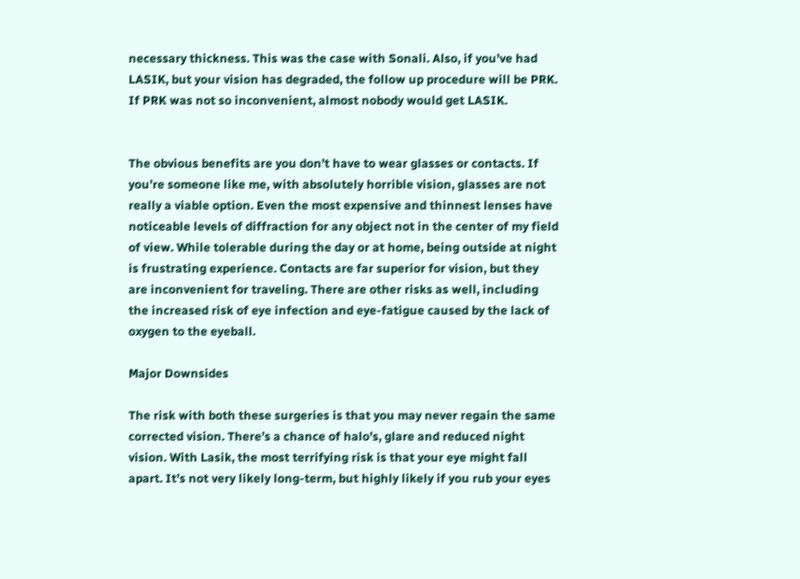necessary thickness. This was the case with Sonali. Also, if you’ve had LASIK, but your vision has degraded, the follow up procedure will be PRK. If PRK was not so inconvenient, almost nobody would get LASIK.


The obvious benefits are you don’t have to wear glasses or contacts. If you’re someone like me, with absolutely horrible vision, glasses are not really a viable option. Even the most expensive and thinnest lenses have noticeable levels of diffraction for any object not in the center of my field of view. While tolerable during the day or at home, being outside at night is frustrating experience. Contacts are far superior for vision, but they are inconvenient for traveling. There are other risks as well, including the increased risk of eye infection and eye-fatigue caused by the lack of oxygen to the eyeball.

Major Downsides

The risk with both these surgeries is that you may never regain the same corrected vision. There’s a chance of halo’s, glare and reduced night vision. With Lasik, the most terrifying risk is that your eye might fall apart. It’s not very likely long-term, but highly likely if you rub your eyes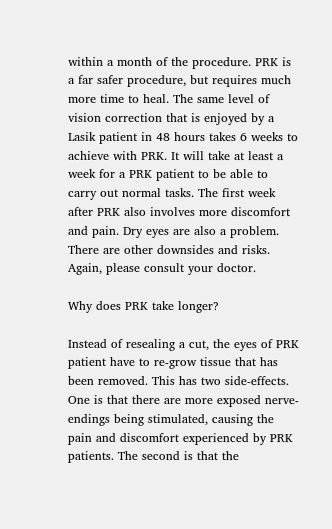within a month of the procedure. PRK is a far safer procedure, but requires much more time to heal. The same level of vision correction that is enjoyed by a Lasik patient in 48 hours takes 6 weeks to achieve with PRK. It will take at least a week for a PRK patient to be able to carry out normal tasks. The first week after PRK also involves more discomfort and pain. Dry eyes are also a problem. There are other downsides and risks. Again, please consult your doctor.

Why does PRK take longer?

Instead of resealing a cut, the eyes of PRK patient have to re-grow tissue that has been removed. This has two side-effects. One is that there are more exposed nerve-endings being stimulated, causing the pain and discomfort experienced by PRK patients. The second is that the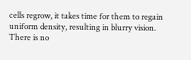cells regrow, it takes time for them to regain uniform density, resulting in blurry vision. There is no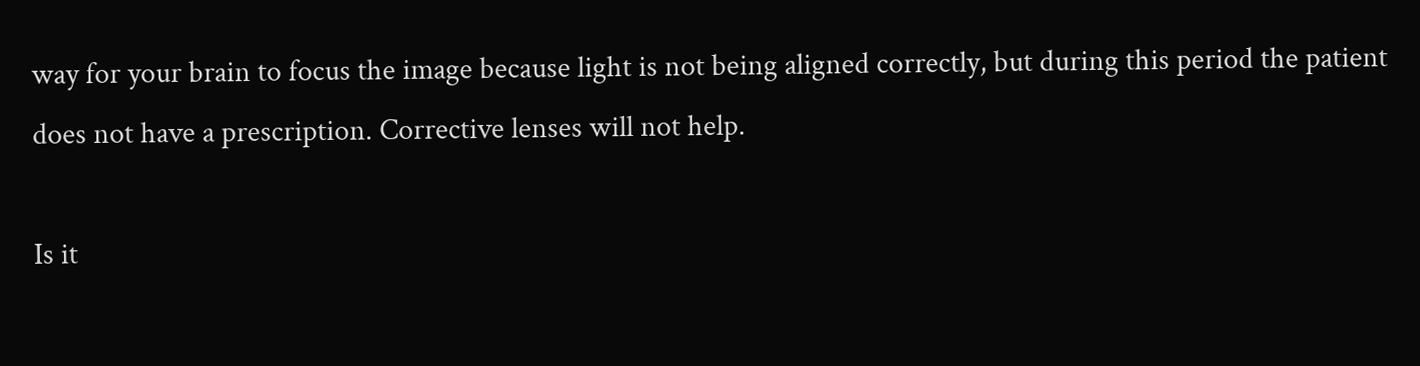way for your brain to focus the image because light is not being aligned correctly, but during this period the patient does not have a prescription. Corrective lenses will not help.

Is it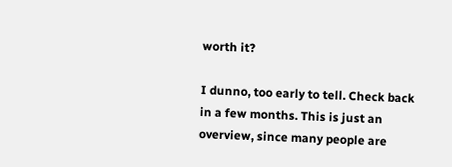worth it?

I dunno, too early to tell. Check back in a few months. This is just an overview, since many people are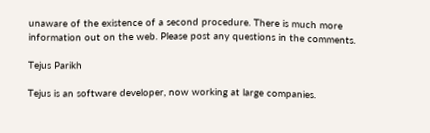unaware of the existence of a second procedure. There is much more information out on the web. Please post any questions in the comments.

Tejus Parikh

Tejus is an software developer, now working at large companies.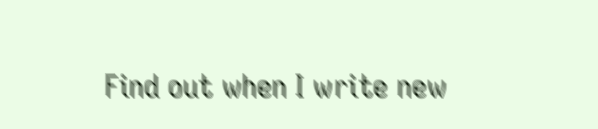Find out when I write new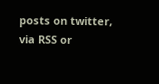posts on twitter, via RSS or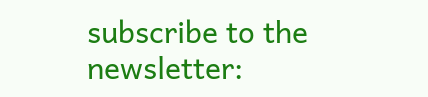subscribe to the newsletter: